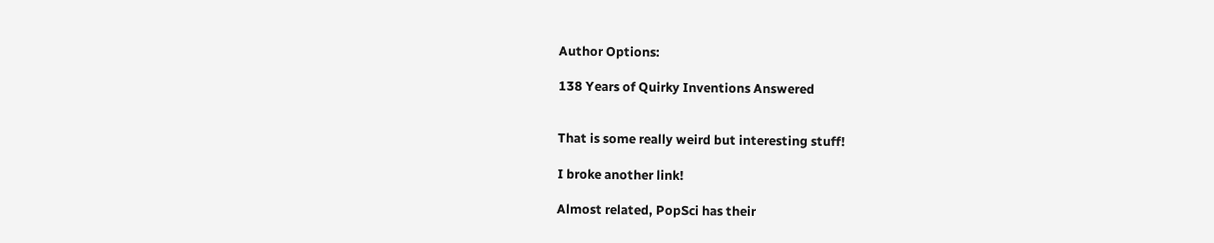Author Options:

138 Years of Quirky Inventions Answered


That is some really weird but interesting stuff!

I broke another link!

Almost related, PopSci has their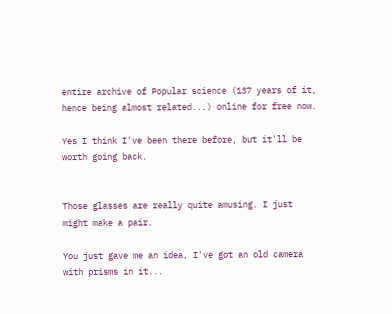entire archive of Popular science (137 years of it, hence being almost related...) online for free now.

Yes I think I've been there before, but it'll be worth going back.


Those glasses are really quite amusing. I just might make a pair.

You just gave me an idea, I've got an old camera with prisms in it...